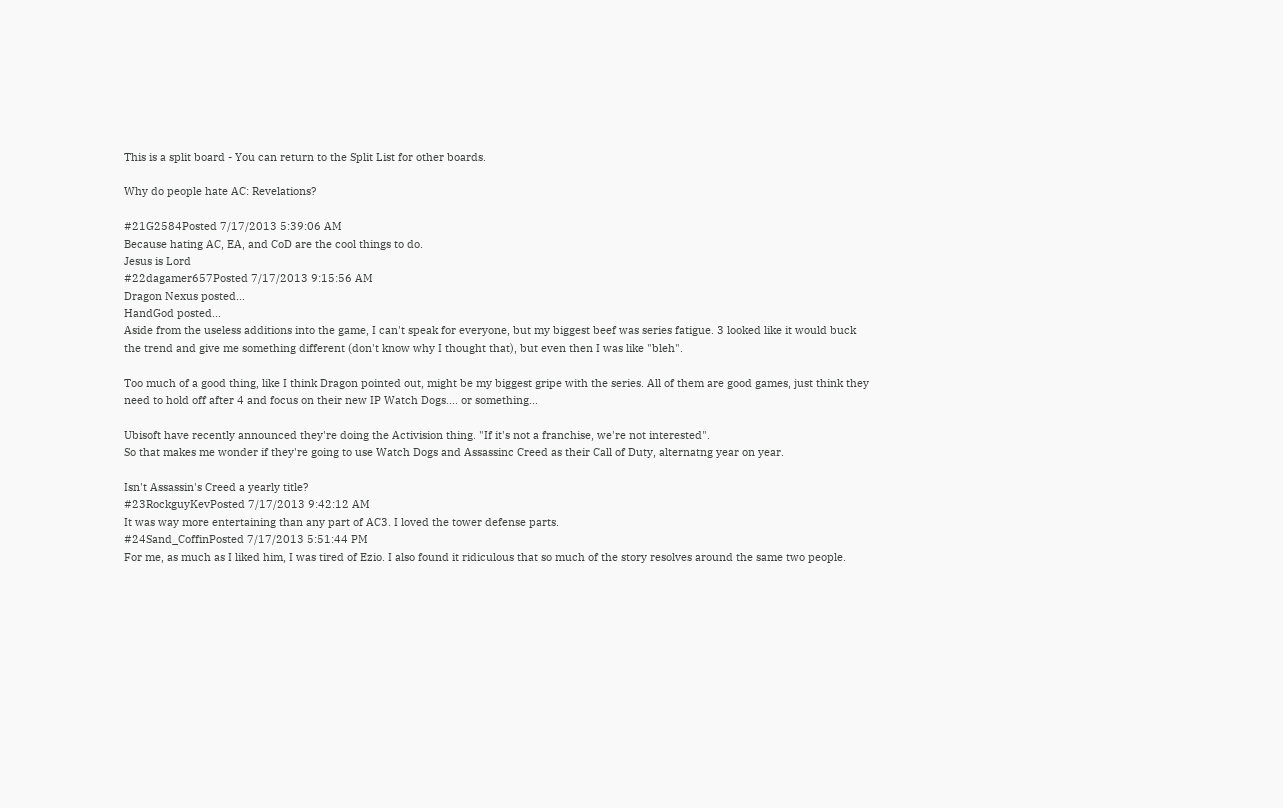This is a split board - You can return to the Split List for other boards.

Why do people hate AC: Revelations?

#21G2584Posted 7/17/2013 5:39:06 AM
Because hating AC, EA, and CoD are the cool things to do.
Jesus is Lord
#22dagamer657Posted 7/17/2013 9:15:56 AM
Dragon Nexus posted...
HandGod posted...
Aside from the useless additions into the game, I can't speak for everyone, but my biggest beef was series fatigue. 3 looked like it would buck the trend and give me something different (don't know why I thought that), but even then I was like "bleh".

Too much of a good thing, like I think Dragon pointed out, might be my biggest gripe with the series. All of them are good games, just think they need to hold off after 4 and focus on their new IP Watch Dogs.... or something...

Ubisoft have recently announced they're doing the Activision thing. "If it's not a franchise, we're not interested".
So that makes me wonder if they're going to use Watch Dogs and Assassinc Creed as their Call of Duty, alternatng year on year.

Isn't Assassin's Creed a yearly title?
#23RockguyKevPosted 7/17/2013 9:42:12 AM
It was way more entertaining than any part of AC3. I loved the tower defense parts.
#24Sand_CoffinPosted 7/17/2013 5:51:44 PM
For me, as much as I liked him, I was tired of Ezio. I also found it ridiculous that so much of the story resolves around the same two people.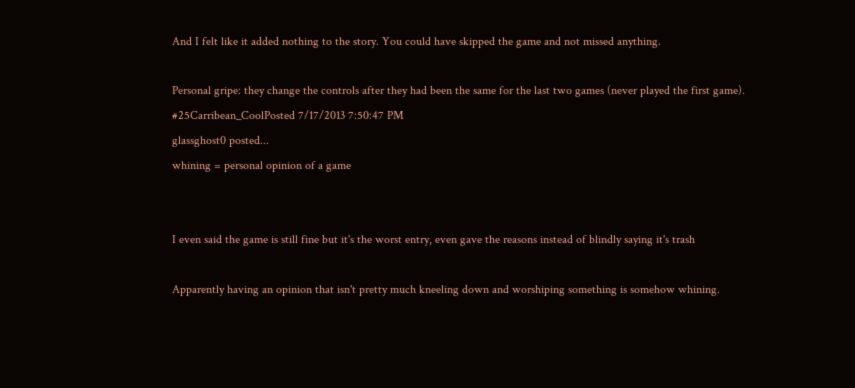And I felt like it added nothing to the story. You could have skipped the game and not missed anything.

Personal gripe: they change the controls after they had been the same for the last two games (never played the first game).
#25Carribean_CoolPosted 7/17/2013 7:50:47 PM
glassghost0 posted...
whining = personal opinion of a game


I even said the game is still fine but it's the worst entry, even gave the reasons instead of blindly saying it's trash

Apparently having an opinion that isn't pretty much kneeling down and worshiping something is somehow whining.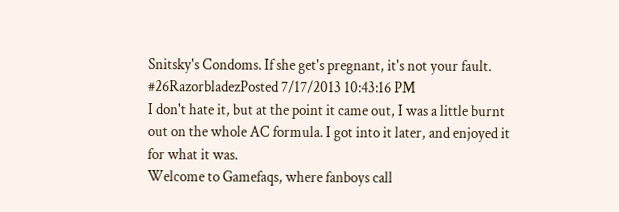Snitsky's Condoms. If she get's pregnant, it's not your fault.
#26RazorbladezPosted 7/17/2013 10:43:16 PM
I don't hate it, but at the point it came out, I was a little burnt out on the whole AC formula. I got into it later, and enjoyed it for what it was.
Welcome to Gamefaqs, where fanboys call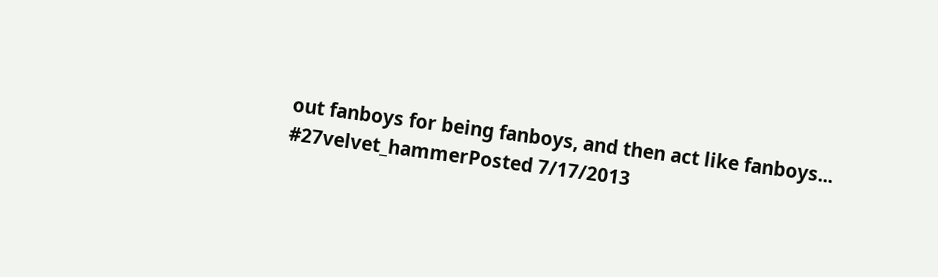out fanboys for being fanboys, and then act like fanboys...
#27velvet_hammerPosted 7/17/2013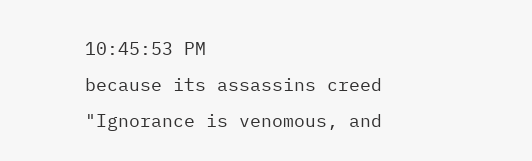10:45:53 PM
because its assassins creed
"Ignorance is venomous, and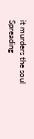it murders the soul
Spreading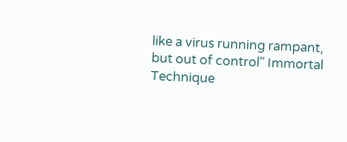like a virus running rampant, but out of control" Immortal Technique